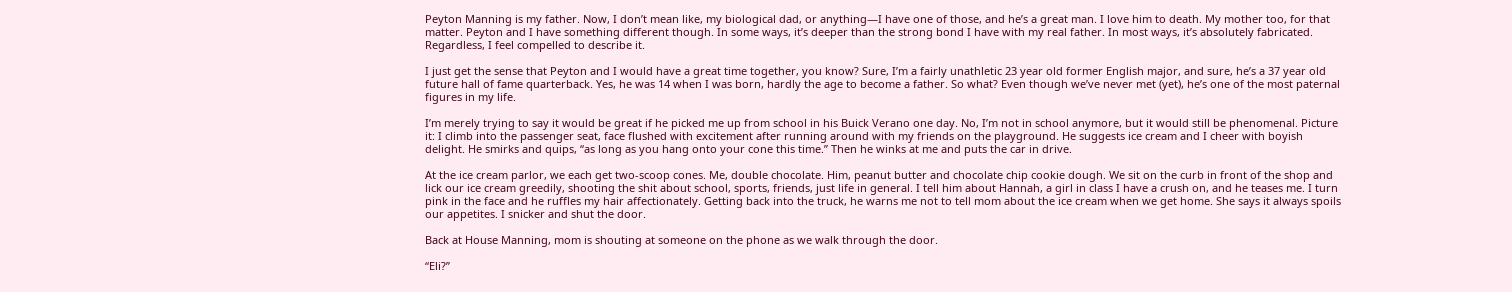Peyton Manning is my father. Now, I don’t mean like, my biological dad, or anything—I have one of those, and he’s a great man. I love him to death. My mother too, for that matter. Peyton and I have something different though. In some ways, it’s deeper than the strong bond I have with my real father. In most ways, it’s absolutely fabricated. Regardless, I feel compelled to describe it.

I just get the sense that Peyton and I would have a great time together, you know? Sure, I’m a fairly unathletic 23 year old former English major, and sure, he’s a 37 year old future hall of fame quarterback. Yes, he was 14 when I was born, hardly the age to become a father. So what? Even though we’ve never met (yet), he’s one of the most paternal figures in my life.

I’m merely trying to say it would be great if he picked me up from school in his Buick Verano one day. No, I’m not in school anymore, but it would still be phenomenal. Picture it: I climb into the passenger seat, face flushed with excitement after running around with my friends on the playground. He suggests ice cream and I cheer with boyish delight. He smirks and quips, “as long as you hang onto your cone this time.” Then he winks at me and puts the car in drive.

At the ice cream parlor, we each get two-scoop cones. Me, double chocolate. Him, peanut butter and chocolate chip cookie dough. We sit on the curb in front of the shop and lick our ice cream greedily, shooting the shit about school, sports, friends, just life in general. I tell him about Hannah, a girl in class I have a crush on, and he teases me. I turn pink in the face and he ruffles my hair affectionately. Getting back into the truck, he warns me not to tell mom about the ice cream when we get home. She says it always spoils our appetites. I snicker and shut the door.

Back at House Manning, mom is shouting at someone on the phone as we walk through the door.

“Eli?”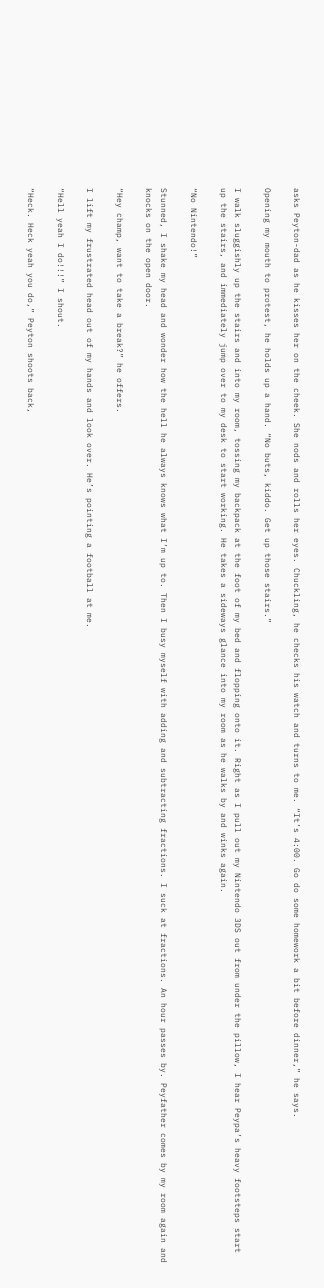asks Peyton-dad as he kisses her on the cheek. She nods and rolls her eyes. Chuckling, he checks his watch and turns to me. “It’s 4:00. Go do some homework a bit before dinner,” he says.

Opening my mouth to protest, he holds up a hand. “No buts, kiddo. Get up those stairs.”

I walk sluggishly up the stairs and into my room, tossing my backpack at the foot of my bed and flopping onto it. Right as I pull out my Nintendo 3DS out from under the pillow, I hear Peypa’s heavy footsteps start up the stairs, and immediately jump over to my desk to start working. He takes a sideways glance into my room as he walks by and winks again.

“No Nintendo!”

Stunned, I shake my head and wonder how the hell he always knows what I’m up to. Then I busy myself with adding and subtracting fractions. I suck at fractions. An hour passes by. Peyfather comes by my room again and knocks on the open door.

“Hey champ, want to take a break?” he offers.

I lift my frustrated head out of my hands and look over. He’s pointing a football at me.

“Hell yeah I do!!!” I shout.

“Heck. Heck yeah you do,” Peyton shoots back,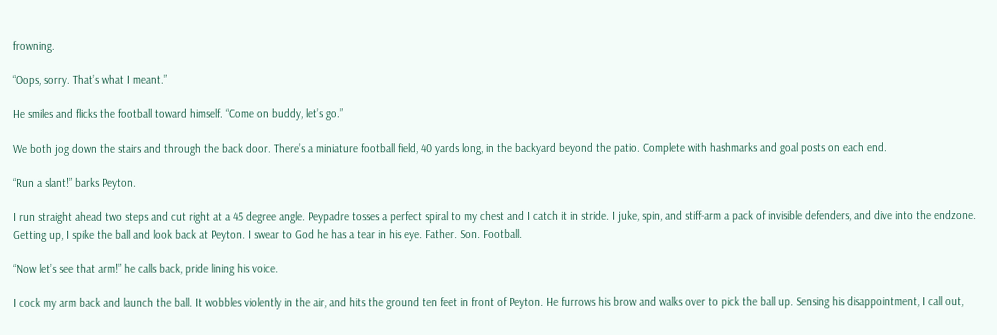frowning.

“Oops, sorry. That’s what I meant.”

He smiles and flicks the football toward himself. “Come on buddy, let’s go.”

We both jog down the stairs and through the back door. There’s a miniature football field, 40 yards long, in the backyard beyond the patio. Complete with hashmarks and goal posts on each end.

“Run a slant!” barks Peyton.

I run straight ahead two steps and cut right at a 45 degree angle. Peypadre tosses a perfect spiral to my chest and I catch it in stride. I juke, spin, and stiff-arm a pack of invisible defenders, and dive into the endzone. Getting up, I spike the ball and look back at Peyton. I swear to God he has a tear in his eye. Father. Son. Football.

“Now let’s see that arm!” he calls back, pride lining his voice.

I cock my arm back and launch the ball. It wobbles violently in the air, and hits the ground ten feet in front of Peyton. He furrows his brow and walks over to pick the ball up. Sensing his disappointment, I call out,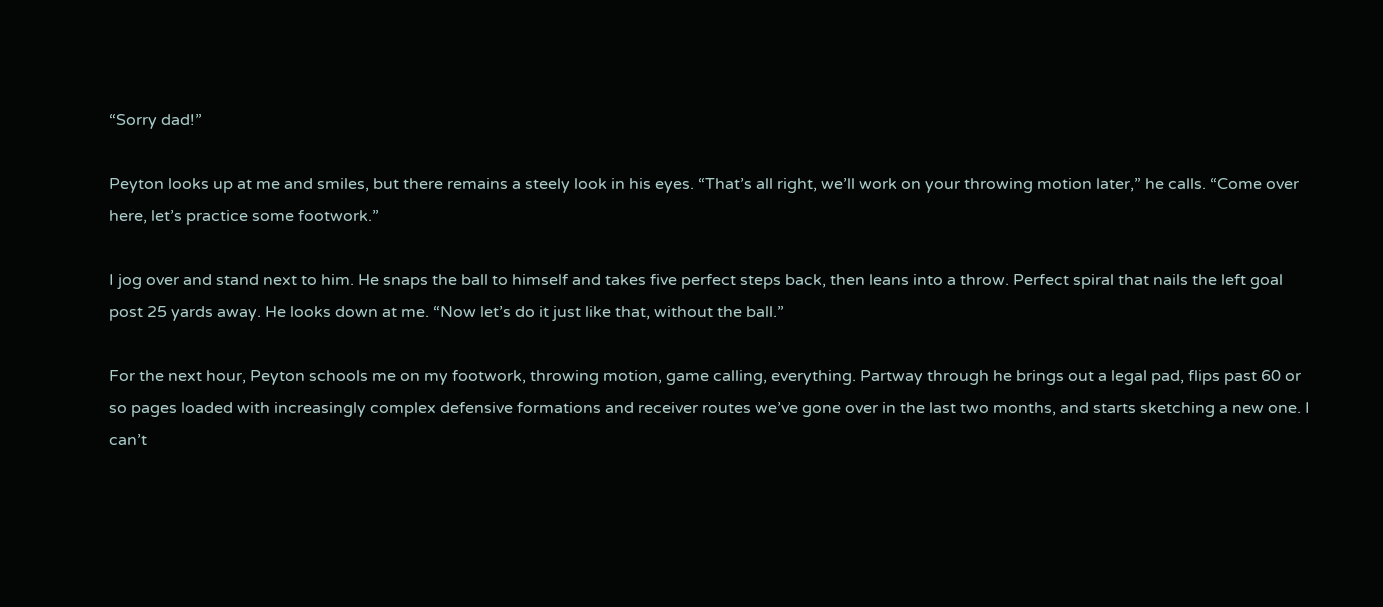“Sorry dad!”

Peyton looks up at me and smiles, but there remains a steely look in his eyes. “That’s all right, we’ll work on your throwing motion later,” he calls. “Come over here, let’s practice some footwork.”

I jog over and stand next to him. He snaps the ball to himself and takes five perfect steps back, then leans into a throw. Perfect spiral that nails the left goal post 25 yards away. He looks down at me. “Now let’s do it just like that, without the ball.”

For the next hour, Peyton schools me on my footwork, throwing motion, game calling, everything. Partway through he brings out a legal pad, flips past 60 or so pages loaded with increasingly complex defensive formations and receiver routes we’ve gone over in the last two months, and starts sketching a new one. I can’t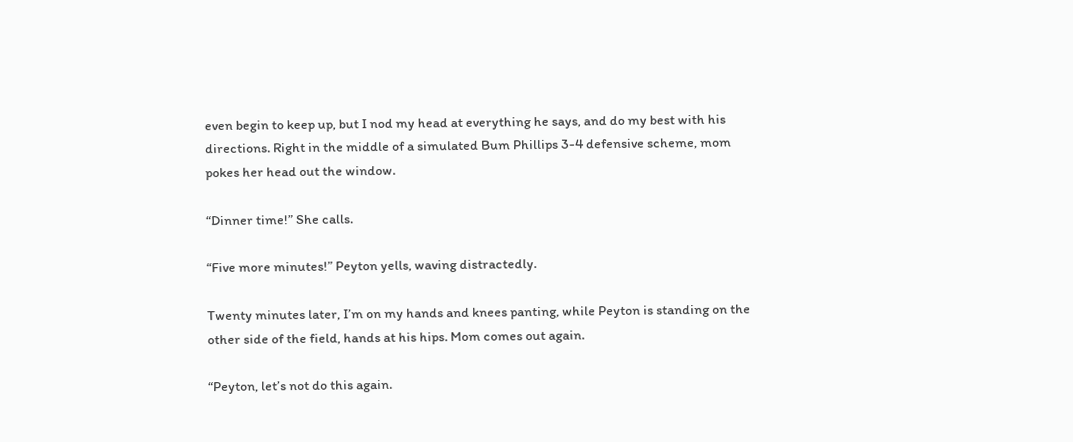even begin to keep up, but I nod my head at everything he says, and do my best with his directions. Right in the middle of a simulated Bum Phillips 3-4 defensive scheme, mom pokes her head out the window.

“Dinner time!” She calls.

“Five more minutes!” Peyton yells, waving distractedly.

Twenty minutes later, I’m on my hands and knees panting, while Peyton is standing on the other side of the field, hands at his hips. Mom comes out again.

“Peyton, let’s not do this again.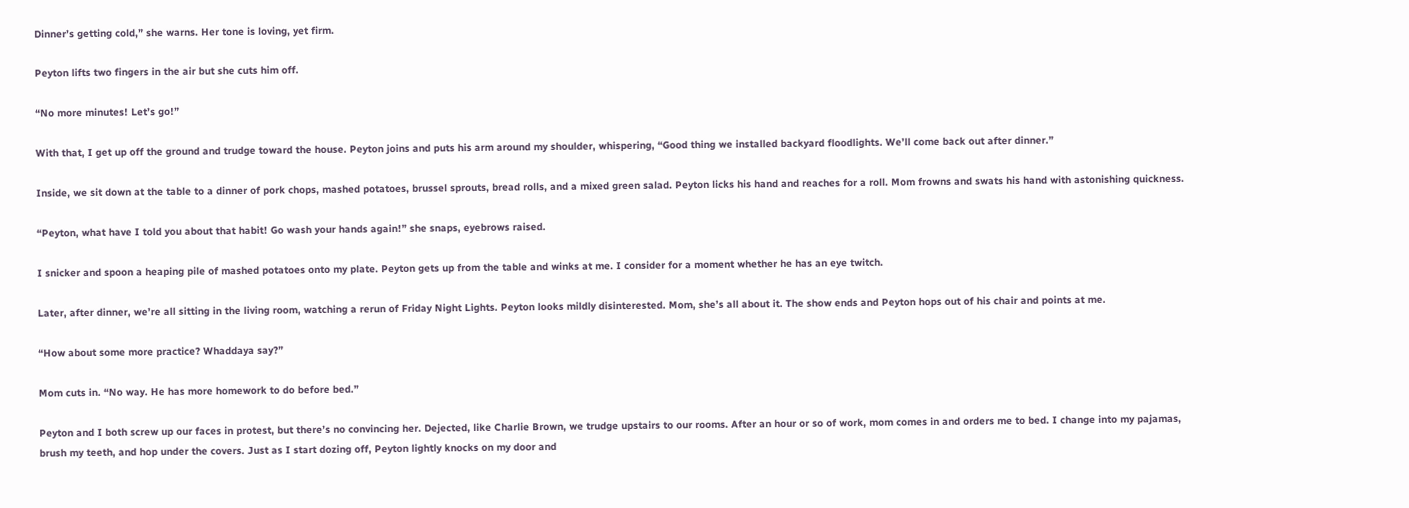Dinner’s getting cold,” she warns. Her tone is loving, yet firm.

Peyton lifts two fingers in the air but she cuts him off.

“No more minutes! Let’s go!”

With that, I get up off the ground and trudge toward the house. Peyton joins and puts his arm around my shoulder, whispering, “Good thing we installed backyard floodlights. We’ll come back out after dinner.”

Inside, we sit down at the table to a dinner of pork chops, mashed potatoes, brussel sprouts, bread rolls, and a mixed green salad. Peyton licks his hand and reaches for a roll. Mom frowns and swats his hand with astonishing quickness.

“Peyton, what have I told you about that habit! Go wash your hands again!” she snaps, eyebrows raised.

I snicker and spoon a heaping pile of mashed potatoes onto my plate. Peyton gets up from the table and winks at me. I consider for a moment whether he has an eye twitch.

Later, after dinner, we’re all sitting in the living room, watching a rerun of Friday Night Lights. Peyton looks mildly disinterested. Mom, she’s all about it. The show ends and Peyton hops out of his chair and points at me.

“How about some more practice? Whaddaya say?”

Mom cuts in. “No way. He has more homework to do before bed.”

Peyton and I both screw up our faces in protest, but there’s no convincing her. Dejected, like Charlie Brown, we trudge upstairs to our rooms. After an hour or so of work, mom comes in and orders me to bed. I change into my pajamas, brush my teeth, and hop under the covers. Just as I start dozing off, Peyton lightly knocks on my door and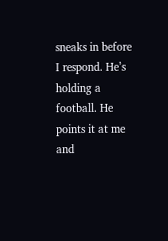sneaks in before I respond. He’s holding a football. He points it at me and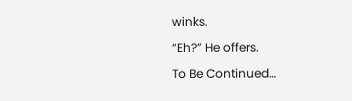winks.

“Eh?” He offers.

To Be Continued…